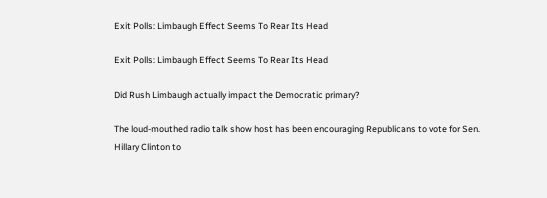Exit Polls: Limbaugh Effect Seems To Rear Its Head

Exit Polls: Limbaugh Effect Seems To Rear Its Head

Did Rush Limbaugh actually impact the Democratic primary?

The loud-mouthed radio talk show host has been encouraging Republicans to vote for Sen. Hillary Clinton to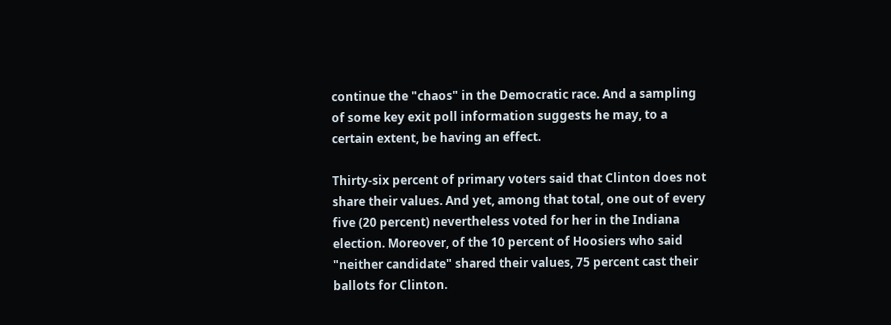continue the "chaos" in the Democratic race. And a sampling of some key exit poll information suggests he may, to a certain extent, be having an effect.

Thirty-six percent of primary voters said that Clinton does not share their values. And yet, among that total, one out of every five (20 percent) nevertheless voted for her in the Indiana election. Moreover, of the 10 percent of Hoosiers who said "neither candidate" shared their values, 75 percent cast their ballots for Clinton.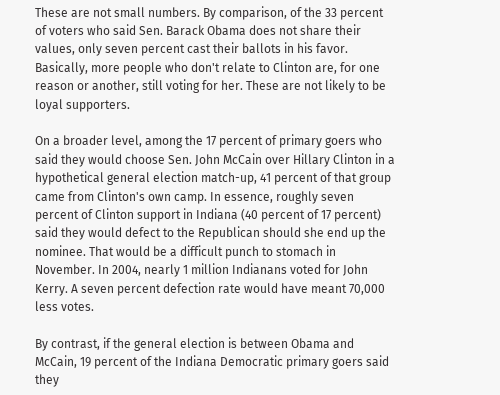These are not small numbers. By comparison, of the 33 percent of voters who said Sen. Barack Obama does not share their values, only seven percent cast their ballots in his favor. Basically, more people who don't relate to Clinton are, for one reason or another, still voting for her. These are not likely to be loyal supporters.

On a broader level, among the 17 percent of primary goers who said they would choose Sen. John McCain over Hillary Clinton in a hypothetical general election match-up, 41 percent of that group came from Clinton's own camp. In essence, roughly seven percent of Clinton support in Indiana (40 percent of 17 percent) said they would defect to the Republican should she end up the nominee. That would be a difficult punch to stomach in November. In 2004, nearly 1 million Indianans voted for John Kerry. A seven percent defection rate would have meant 70,000 less votes.

By contrast, if the general election is between Obama and McCain, 19 percent of the Indiana Democratic primary goers said they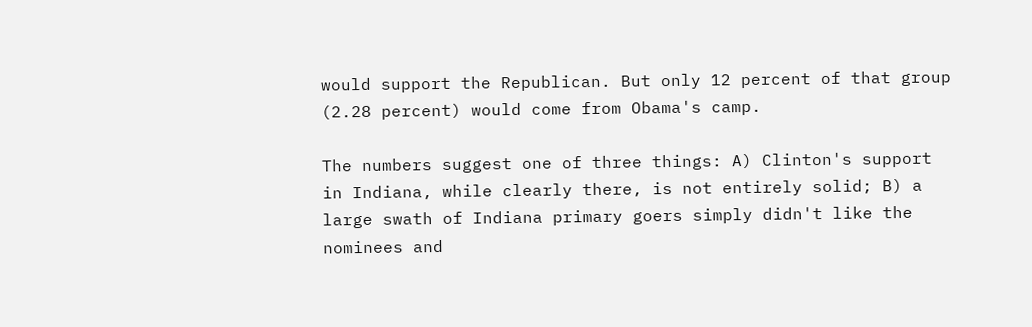would support the Republican. But only 12 percent of that group (2.28 percent) would come from Obama's camp.

The numbers suggest one of three things: A) Clinton's support in Indiana, while clearly there, is not entirely solid; B) a large swath of Indiana primary goers simply didn't like the nominees and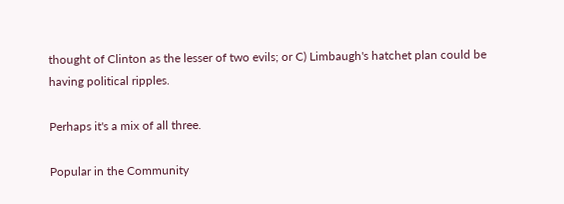thought of Clinton as the lesser of two evils; or C) Limbaugh's hatchet plan could be having political ripples.

Perhaps it's a mix of all three.

Popular in the Community